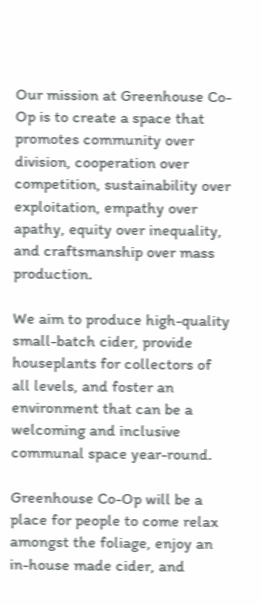Our mission at Greenhouse Co-Op is to create a space that promotes community over division, cooperation over competition, sustainability over exploitation, empathy over apathy, equity over inequality, and craftsmanship over mass production.

We aim to produce high-quality small-batch cider, provide houseplants for collectors of all levels, and foster an environment that can be a welcoming and inclusive communal space year-round.

Greenhouse Co-Op will be a place for people to come relax amongst the foliage, enjoy an in-house made cider, and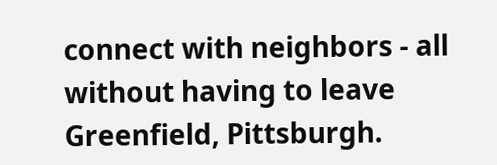connect with neighbors - all without having to leave Greenfield, Pittsburgh.